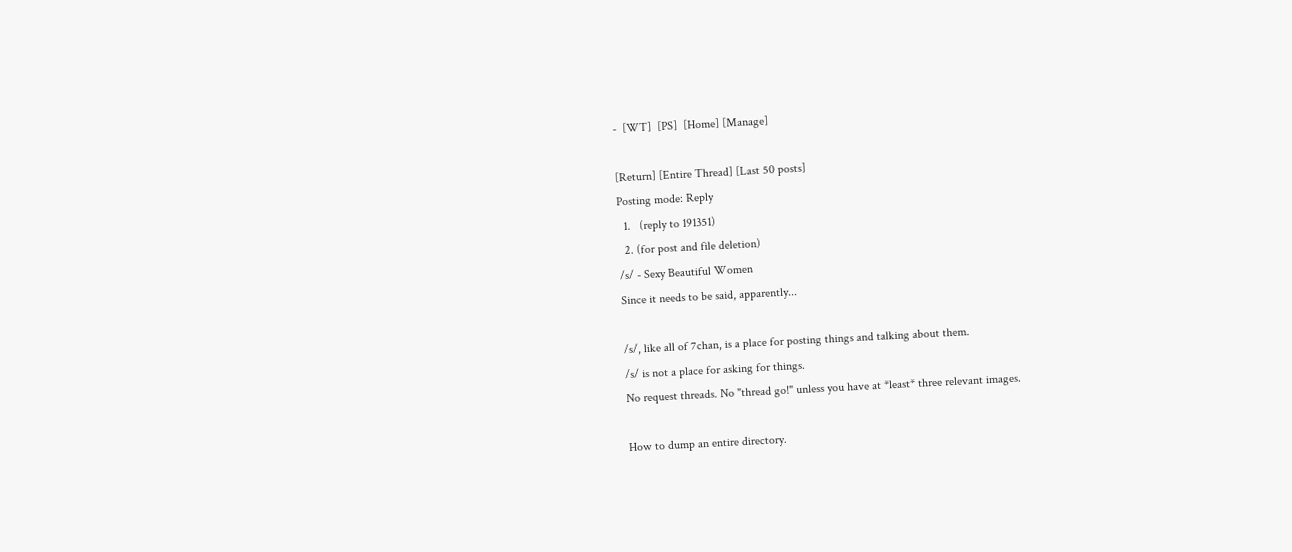-  [WT]  [PS]  [Home] [Manage]

[Return] [Entire Thread] [Last 50 posts]
Posting mode: Reply
  1.   (reply to 191351)
  2. (for post and file deletion)
/s/ - Sexy Beautiful Women
Since it needs to be said, apparently...

/s/, like all of 7chan, is a place for posting things and talking about them.
/s/ is not a place for asking for things.
No request threads. No "thread go!" unless you have at *least* three relevant images.

How to dump an entire directory.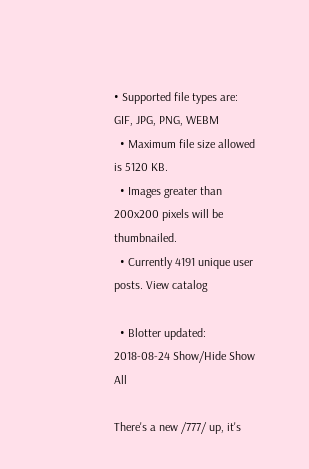• Supported file types are: GIF, JPG, PNG, WEBM
  • Maximum file size allowed is 5120 KB.
  • Images greater than 200x200 pixels will be thumbnailed.
  • Currently 4191 unique user posts. View catalog

  • Blotter updated: 2018-08-24 Show/Hide Show All

There's a new /777/ up, it's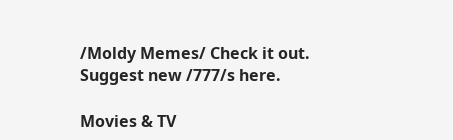/Moldy Memes/ Check it out. Suggest new /777/s here.

Movies & TV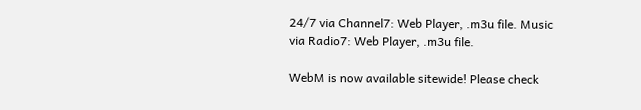24/7 via Channel7: Web Player, .m3u file. Music via Radio7: Web Player, .m3u file.

WebM is now available sitewide! Please check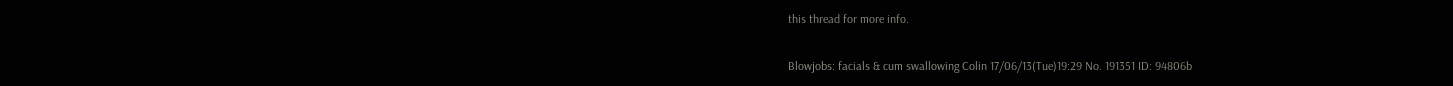this thread for more info.

Blowjobs: facials & cum swallowing Colin 17/06/13(Tue)19:29 No. 191351 ID: 94806b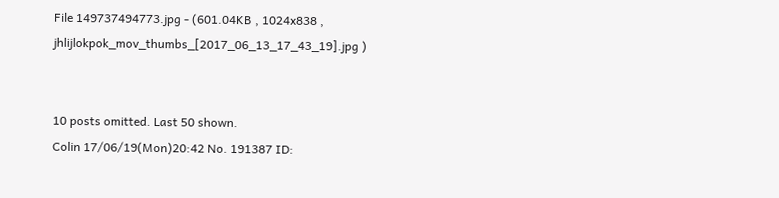File 149737494773.jpg - (601.04KB , 1024x838 , jhlijlokpok_mov_thumbs_[2017_06_13_17_43_19].jpg )


10 posts omitted. Last 50 shown.
Colin 17/06/19(Mon)20:42 No. 191387 ID: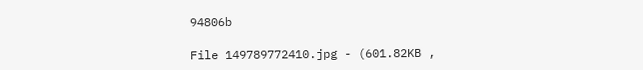94806b

File 149789772410.jpg - (601.82KB ,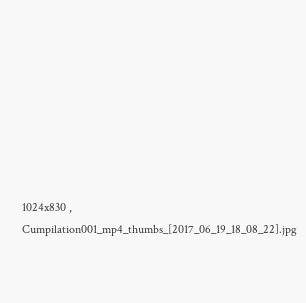1024x830 , Cumpilation001_mp4_thumbs_[2017_06_19_18_08_22].jpg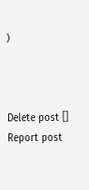)



Delete post []
Report post